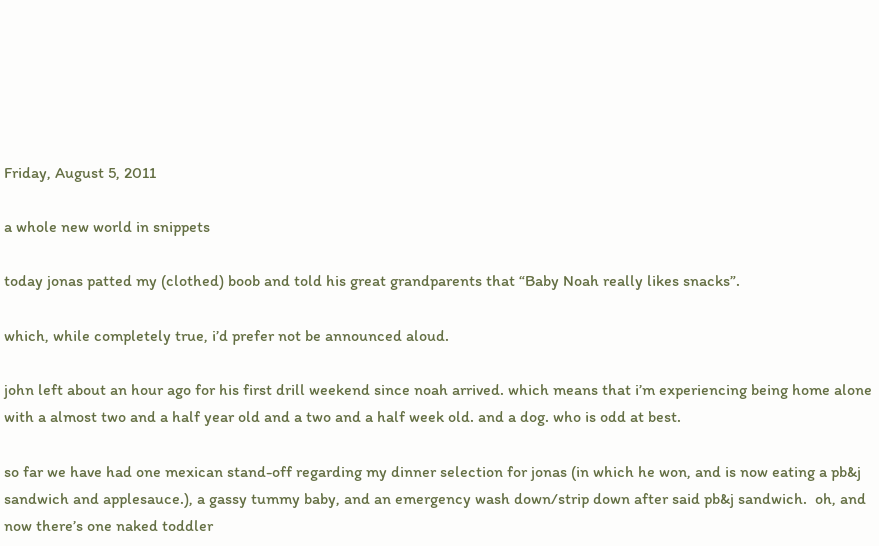Friday, August 5, 2011

a whole new world in snippets

today jonas patted my (clothed) boob and told his great grandparents that “Baby Noah really likes snacks”.

which, while completely true, i’d prefer not be announced aloud.

john left about an hour ago for his first drill weekend since noah arrived. which means that i’m experiencing being home alone with a almost two and a half year old and a two and a half week old. and a dog. who is odd at best.

so far we have had one mexican stand-off regarding my dinner selection for jonas (in which he won, and is now eating a pb&j sandwich and applesauce.), a gassy tummy baby, and an emergency wash down/strip down after said pb&j sandwich.  oh, and now there’s one naked toddler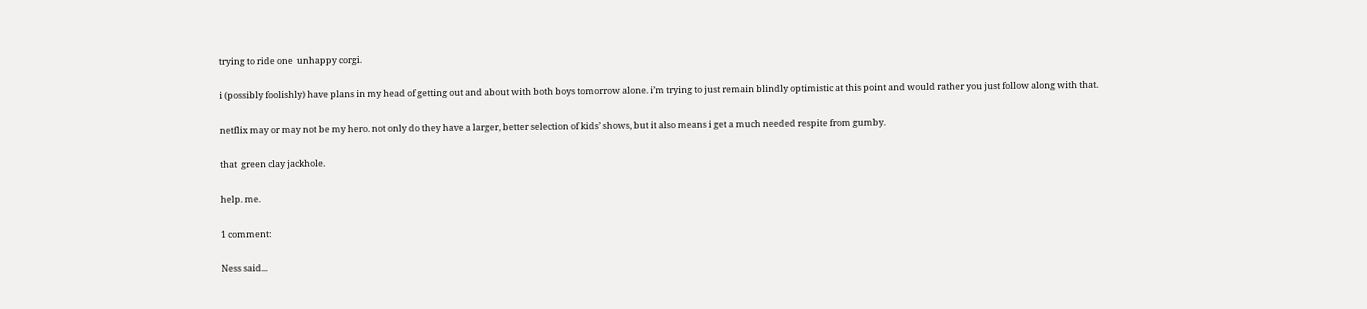trying to ride one  unhappy corgi.

i (possibly foolishly) have plans in my head of getting out and about with both boys tomorrow alone. i’m trying to just remain blindly optimistic at this point and would rather you just follow along with that.

netflix may or may not be my hero. not only do they have a larger, better selection of kids’ shows, but it also means i get a much needed respite from gumby.

that  green clay jackhole.

help. me.

1 comment:

Ness said...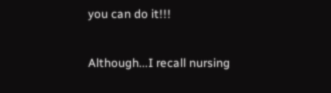you can do it!!!

Although...I recall nursing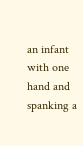an infant with one hand and spanking a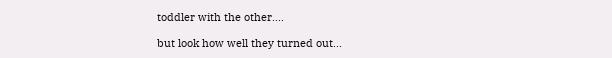toddler with the other....

but look how well they turned out...